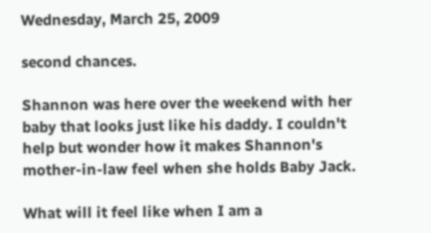Wednesday, March 25, 2009

second chances.

Shannon was here over the weekend with her baby that looks just like his daddy. I couldn't help but wonder how it makes Shannon's mother-in-law feel when she holds Baby Jack.

What will it feel like when I am a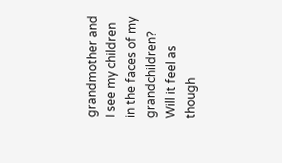grandmother and I see my children in the faces of my grandchildren? Will it feel as though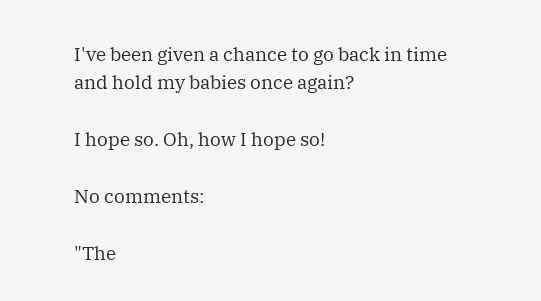I've been given a chance to go back in time and hold my babies once again?

I hope so. Oh, how I hope so!

No comments:

"The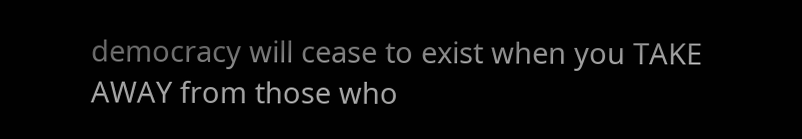democracy will cease to exist when you TAKE AWAY from those who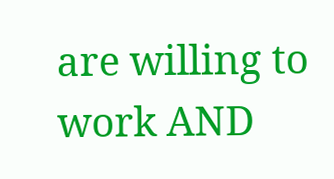are willing to work AND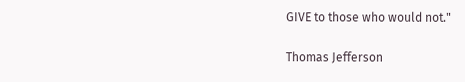GIVE to those who would not."

Thomas Jefferson